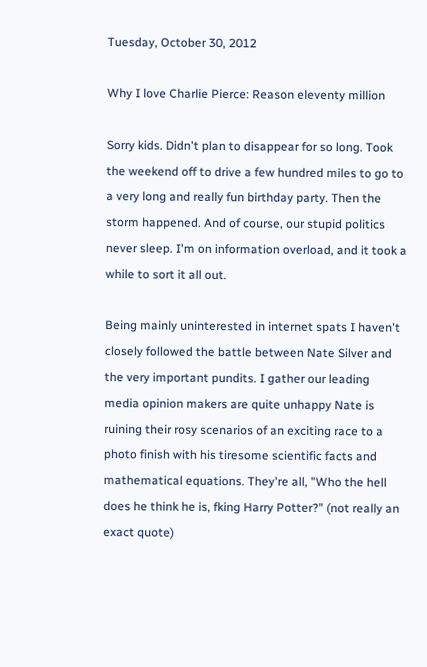Tuesday, October 30, 2012

Why I love Charlie Pierce: Reason eleventy million

Sorry kids. Didn't plan to disappear for so long. Took the weekend off to drive a few hundred miles to go to a very long and really fun birthday party. Then the storm happened. And of course, our stupid politics never sleep. I'm on information overload, and it took a while to sort it all out.

Being mainly uninterested in internet spats I haven't closely followed the battle between Nate Silver and the very important pundits. I gather our leading media opinion makers are quite unhappy Nate is ruining their rosy scenarios of an exciting race to a photo finish with his tiresome scientific facts and mathematical equations. They're all, "Who the hell does he think he is, fking Harry Potter?" (not really an exact quote)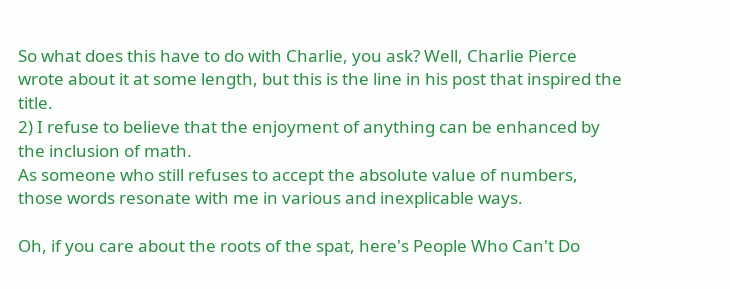So what does this have to do with Charlie, you ask? Well, Charlie Pierce wrote about it at some length, but this is the line in his post that inspired the title.
2) I refuse to believe that the enjoyment of anything can be enhanced by the inclusion of math.
As someone who still refuses to accept the absolute value of numbers, those words resonate with me in various and inexplicable ways.

Oh, if you care about the roots of the spat, here's People Who Can't Do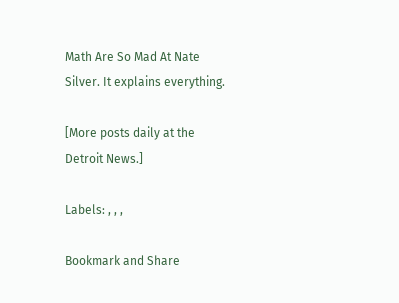Math Are So Mad At Nate Silver. It explains everything.

[More posts daily at the Detroit News.]

Labels: , , ,

Bookmark and Share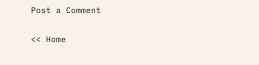Post a Comment

<< Home